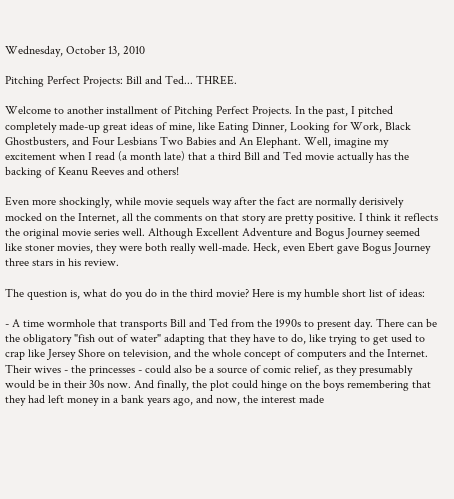Wednesday, October 13, 2010

Pitching Perfect Projects: Bill and Ted... THREE.

Welcome to another installment of Pitching Perfect Projects. In the past, I pitched completely made-up great ideas of mine, like Eating Dinner, Looking for Work, Black Ghostbusters, and Four Lesbians Two Babies and An Elephant. Well, imagine my excitement when I read (a month late) that a third Bill and Ted movie actually has the backing of Keanu Reeves and others!

Even more shockingly, while movie sequels way after the fact are normally derisively mocked on the Internet, all the comments on that story are pretty positive. I think it reflects the original movie series well. Although Excellent Adventure and Bogus Journey seemed like stoner movies, they were both really well-made. Heck, even Ebert gave Bogus Journey three stars in his review.

The question is, what do you do in the third movie? Here is my humble short list of ideas:

- A time wormhole that transports Bill and Ted from the 1990s to present day. There can be the obligatory "fish out of water" adapting that they have to do, like trying to get used to crap like Jersey Shore on television, and the whole concept of computers and the Internet. Their wives - the princesses - could also be a source of comic relief, as they presumably would be in their 30s now. And finally, the plot could hinge on the boys remembering that they had left money in a bank years ago, and now, the interest made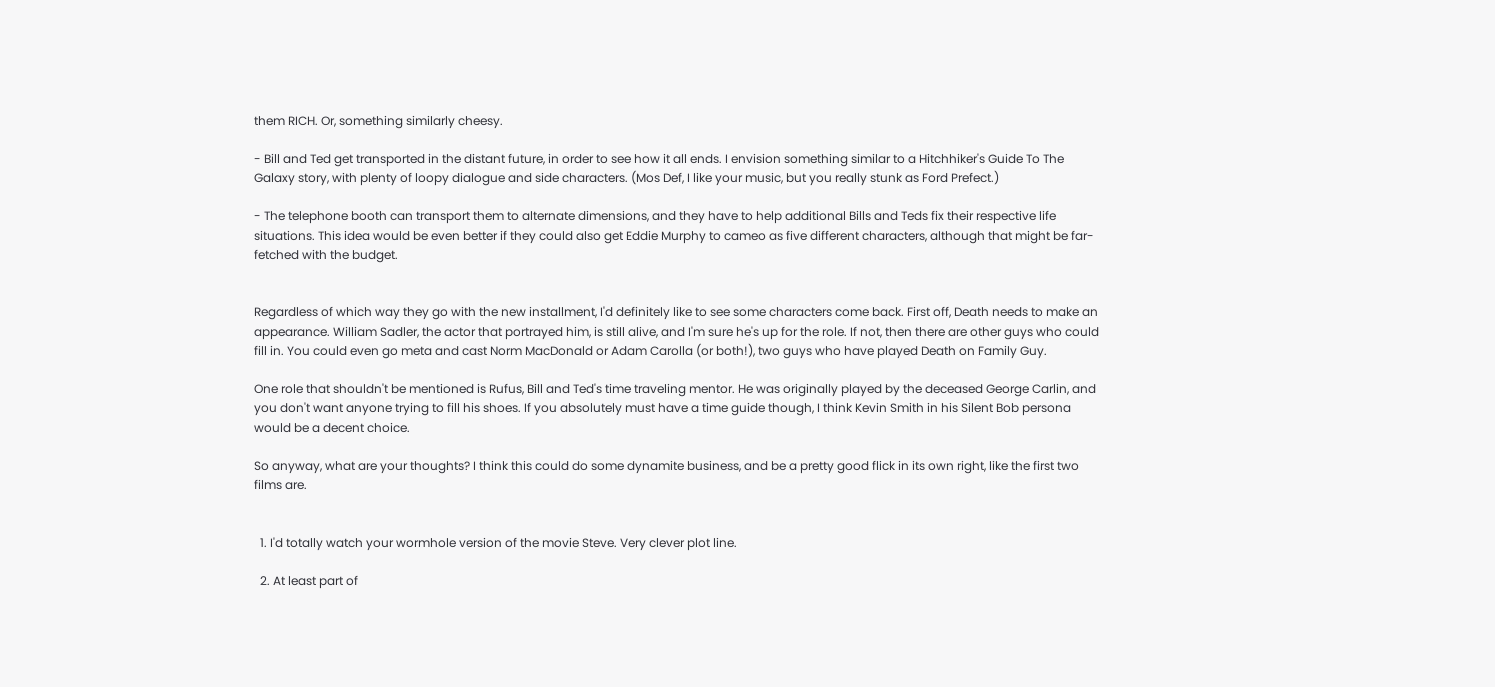them RICH. Or, something similarly cheesy.

- Bill and Ted get transported in the distant future, in order to see how it all ends. I envision something similar to a Hitchhiker's Guide To The Galaxy story, with plenty of loopy dialogue and side characters. (Mos Def, I like your music, but you really stunk as Ford Prefect.)

- The telephone booth can transport them to alternate dimensions, and they have to help additional Bills and Teds fix their respective life situations. This idea would be even better if they could also get Eddie Murphy to cameo as five different characters, although that might be far-fetched with the budget.


Regardless of which way they go with the new installment, I'd definitely like to see some characters come back. First off, Death needs to make an appearance. William Sadler, the actor that portrayed him, is still alive, and I'm sure he's up for the role. If not, then there are other guys who could fill in. You could even go meta and cast Norm MacDonald or Adam Carolla (or both!), two guys who have played Death on Family Guy.

One role that shouldn't be mentioned is Rufus, Bill and Ted's time traveling mentor. He was originally played by the deceased George Carlin, and you don't want anyone trying to fill his shoes. If you absolutely must have a time guide though, I think Kevin Smith in his Silent Bob persona would be a decent choice.

So anyway, what are your thoughts? I think this could do some dynamite business, and be a pretty good flick in its own right, like the first two films are.


  1. I'd totally watch your wormhole version of the movie Steve. Very clever plot line.

  2. At least part of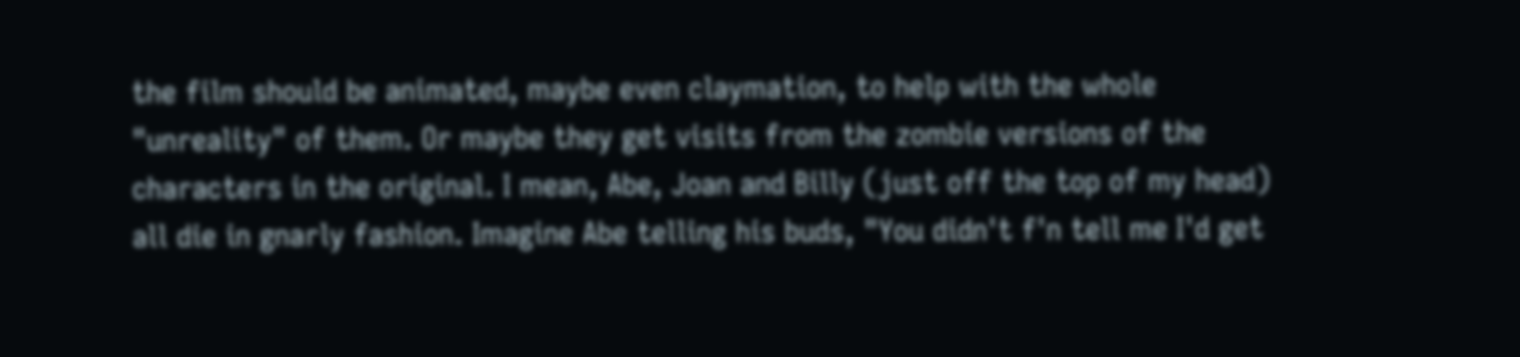the film should be animated, maybe even claymation, to help with the whole "unreality" of them. Or maybe they get visits from the zombie versions of the characters in the original. I mean, Abe, Joan and Billy (just off the top of my head) all die in gnarly fashion. Imagine Abe telling his buds, "You didn't f'n tell me I'd get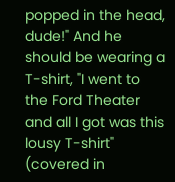popped in the head, dude!" And he should be wearing a T-shirt, "I went to the Ford Theater and all I got was this lousy T-shirt" (covered in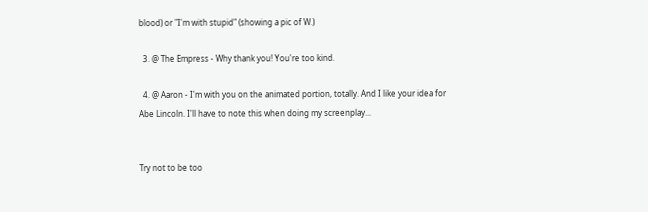blood) or "I'm with stupid" (showing a pic of W.)

  3. @ The Empress - Why thank you! You're too kind.

  4. @ Aaron - I'm with you on the animated portion, totally. And I like your idea for Abe Lincoln. I'll have to note this when doing my screenplay...


Try not to be too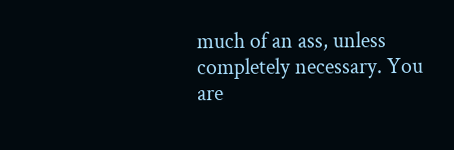much of an ass, unless completely necessary. You are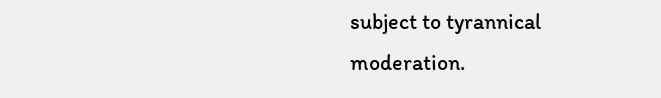subject to tyrannical moderation.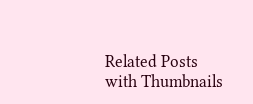Related Posts with Thumbnails